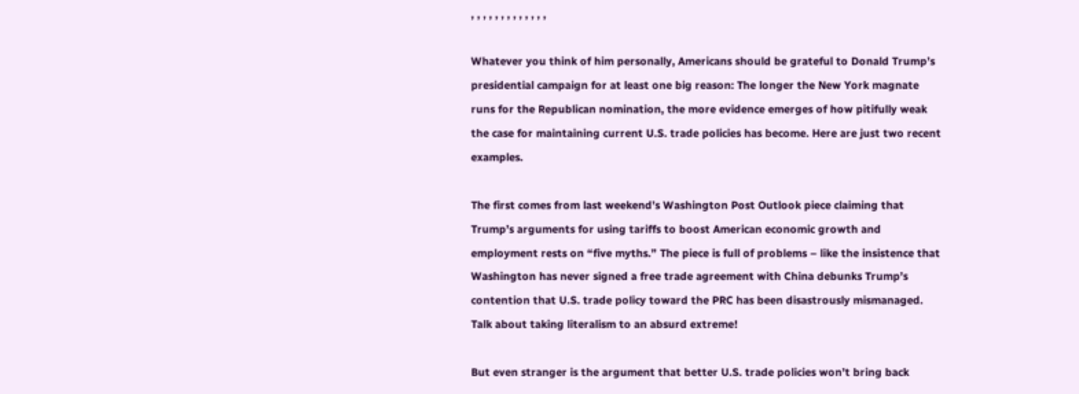, , , , , , , , , , , , ,

Whatever you think of him personally, Americans should be grateful to Donald Trump’s presidential campaign for at least one big reason: The longer the New York magnate runs for the Republican nomination, the more evidence emerges of how pitifully weak the case for maintaining current U.S. trade policies has become. Here are just two recent examples.

The first comes from last weekend’s Washington Post Outlook piece claiming that Trump’s arguments for using tariffs to boost American economic growth and employment rests on “five myths.” The piece is full of problems – like the insistence that Washington has never signed a free trade agreement with China debunks Trump’s contention that U.S. trade policy toward the PRC has been disastrously mismanaged. Talk about taking literalism to an absurd extreme!

But even stranger is the argument that better U.S. trade policies won’t bring back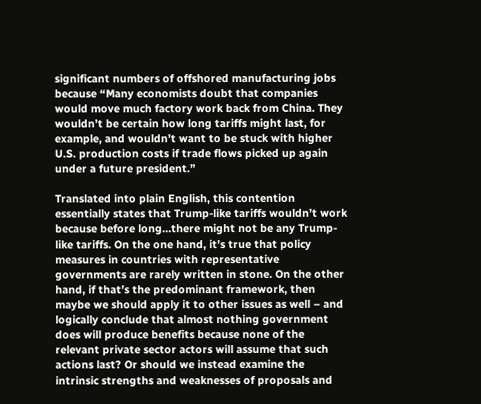significant numbers of offshored manufacturing jobs because “Many economists doubt that companies would move much factory work back from China. They wouldn’t be certain how long tariffs might last, for example, and wouldn’t want to be stuck with higher U.S. production costs if trade flows picked up again under a future president.”

Translated into plain English, this contention essentially states that Trump-like tariffs wouldn’t work because before long…there might not be any Trump-like tariffs. On the one hand, it’s true that policy measures in countries with representative governments are rarely written in stone. On the other hand, if that’s the predominant framework, then maybe we should apply it to other issues as well – and logically conclude that almost nothing government does will produce benefits because none of the relevant private sector actors will assume that such actions last? Or should we instead examine the intrinsic strengths and weaknesses of proposals and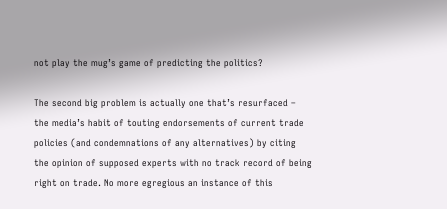not play the mug’s game of predicting the politics?

The second big problem is actually one that’s resurfaced – the media’s habit of touting endorsements of current trade policies (and condemnations of any alternatives) by citing the opinion of supposed experts with no track record of being right on trade. No more egregious an instance of this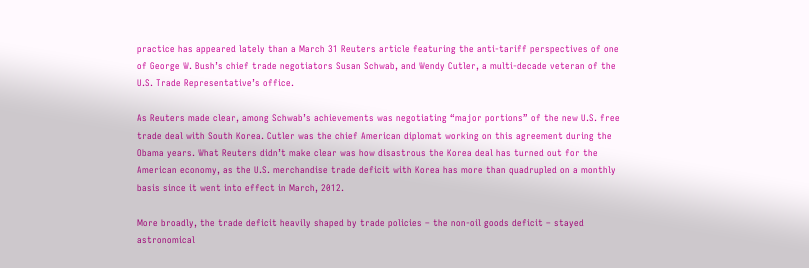practice has appeared lately than a March 31 Reuters article featuring the anti-tariff perspectives of one of George W. Bush’s chief trade negotiators Susan Schwab, and Wendy Cutler, a multi-decade veteran of the U.S. Trade Representative’s office.

As Reuters made clear, among Schwab’s achievements was negotiating “major portions” of the new U.S. free trade deal with South Korea. Cutler was the chief American diplomat working on this agreement during the Obama years. What Reuters didn’t make clear was how disastrous the Korea deal has turned out for the American economy, as the U.S. merchandise trade deficit with Korea has more than quadrupled on a monthly basis since it went into effect in March, 2012.

More broadly, the trade deficit heavily shaped by trade policies – the non-oil goods deficit – stayed astronomical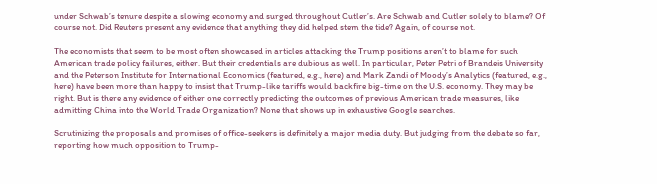under Schwab’s tenure despite a slowing economy and surged throughout Cutler’s. Are Schwab and Cutler solely to blame? Of course not. Did Reuters present any evidence that anything they did helped stem the tide? Again, of course not.

The economists that seem to be most often showcased in articles attacking the Trump positions aren’t to blame for such American trade policy failures, either. But their credentials are dubious as well. In particular, Peter Petri of Brandeis University and the Peterson Institute for International Economics (featured, e.g., here) and Mark Zandi of Moody’s Analytics (featured, e.g., here) have been more than happy to insist that Trump-like tariffs would backfire big-time on the U.S. economy. They may be right. But is there any evidence of either one correctly predicting the outcomes of previous American trade measures, like admitting China into the World Trade Organization? None that shows up in exhaustive Google searches.

Scrutinizing the proposals and promises of office-seekers is definitely a major media duty. But judging from the debate so far, reporting how much opposition to Trump-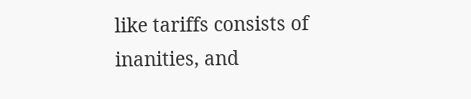like tariffs consists of inanities, and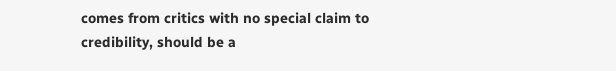comes from critics with no special claim to credibility, should be a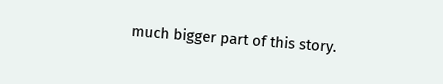much bigger part of this story.